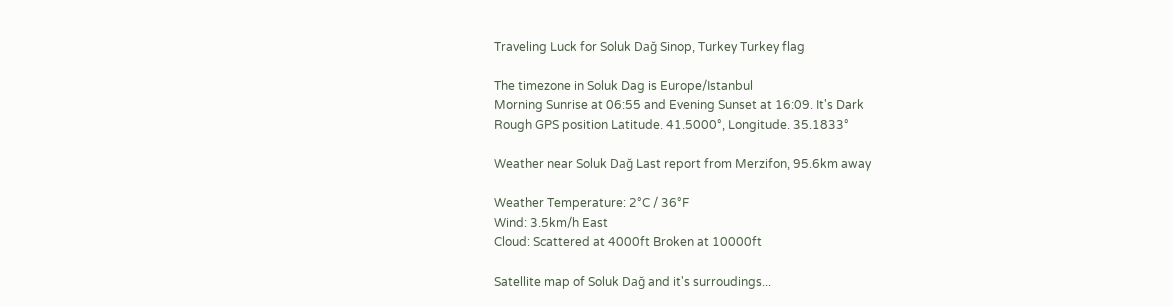Traveling Luck for Soluk Dağ Sinop, Turkey Turkey flag

The timezone in Soluk Dag is Europe/Istanbul
Morning Sunrise at 06:55 and Evening Sunset at 16:09. It's Dark
Rough GPS position Latitude. 41.5000°, Longitude. 35.1833°

Weather near Soluk Dağ Last report from Merzifon, 95.6km away

Weather Temperature: 2°C / 36°F
Wind: 3.5km/h East
Cloud: Scattered at 4000ft Broken at 10000ft

Satellite map of Soluk Dağ and it's surroudings...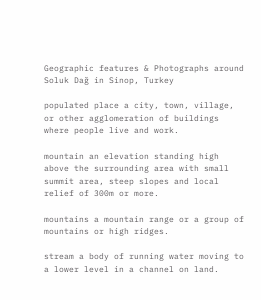Geographic features & Photographs around Soluk Dağ in Sinop, Turkey

populated place a city, town, village, or other agglomeration of buildings where people live and work.

mountain an elevation standing high above the surrounding area with small summit area, steep slopes and local relief of 300m or more.

mountains a mountain range or a group of mountains or high ridges.

stream a body of running water moving to a lower level in a channel on land.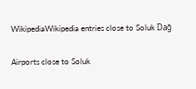WikipediaWikipedia entries close to Soluk Dağ

Airports close to Soluk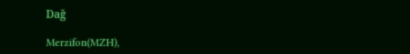Dağ

Merzifon(MZH),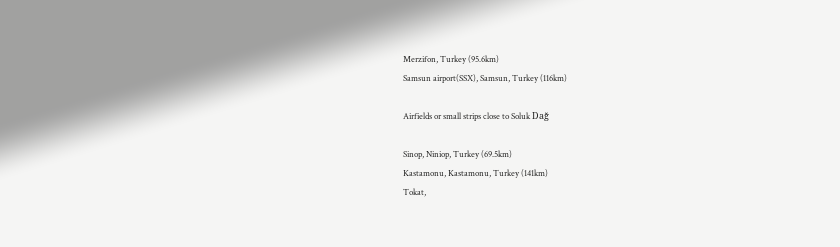Merzifon, Turkey (95.6km)
Samsun airport(SSX), Samsun, Turkey (116km)

Airfields or small strips close to Soluk Dağ

Sinop, Niniop, Turkey (69.5km)
Kastamonu, Kastamonu, Turkey (141km)
Tokat,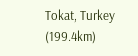Tokat, Turkey (199.4km)